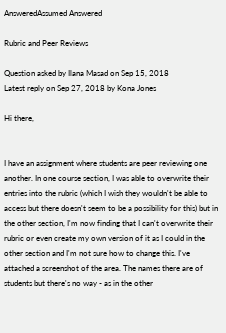AnsweredAssumed Answered

Rubric and Peer Reviews

Question asked by Ilana Masad on Sep 15, 2018
Latest reply on Sep 27, 2018 by Kona Jones

Hi there,


I have an assignment where students are peer reviewing one another. In one course section, I was able to overwrite their entries into the rubric (which I wish they wouldn't be able to access but there doesn't seem to be a possibility for this) but in the other section, I'm now finding that I can't overwrite their rubric or even create my own version of it as I could in the other section and I'm not sure how to change this. I've attached a screenshot of the area. The names there are of students but there's no way - as in the other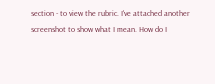section - to view the rubric. I've attached another screenshot to show what I mean. How do I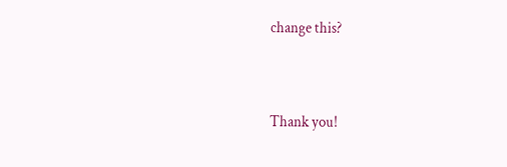change this?


Thank you!